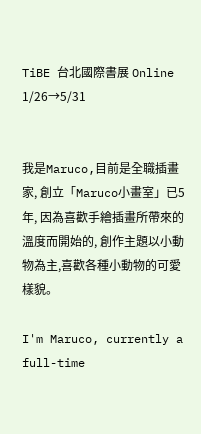TiBE 台北國際書展 Online 1/26→5/31


我是Maruco,目前是全職插畫家, 創立「Maruco小畫室」已5年, 因為喜歡手繪插畫所帶來的溫度而開始的, 創作主題以小動物為主,喜歡各種小動物的可愛樣貌。

I'm Maruco, currently a full-time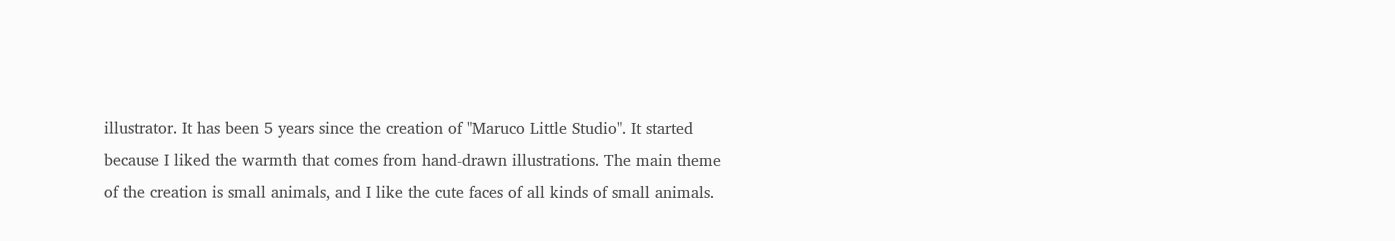illustrator. It has been 5 years since the creation of "Maruco Little Studio". It started because I liked the warmth that comes from hand-drawn illustrations. The main theme of the creation is small animals, and I like the cute faces of all kinds of small animals.